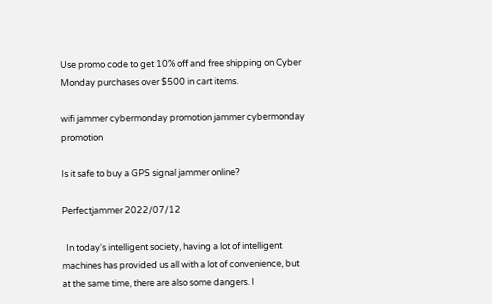Use promo code to get 10% off and free shipping on Cyber Monday purchases over $500 in cart items.

wifi jammer cybermonday promotion jammer cybermonday promotion

Is it safe to buy a GPS signal jammer online?

Perfectjammer 2022/07/12

  In today's intelligent society, having a lot of intelligent machines has provided us all with a lot of convenience, but at the same time, there are also some dangers. I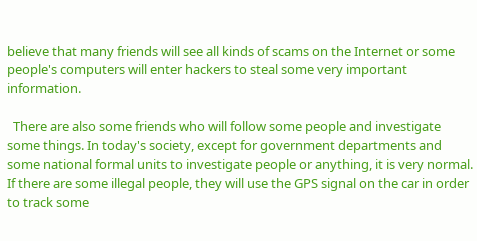believe that many friends will see all kinds of scams on the Internet or some people's computers will enter hackers to steal some very important information.

  There are also some friends who will follow some people and investigate some things. In today's society, except for government departments and some national formal units to investigate people or anything, it is very normal. If there are some illegal people, they will use the GPS signal on the car in order to track some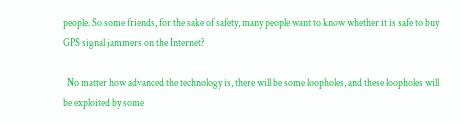people. So some friends, for the sake of safety, many people want to know whether it is safe to buy GPS signal jammers on the Internet?

  No matter how advanced the technology is, there will be some loopholes, and these loopholes will be exploited by some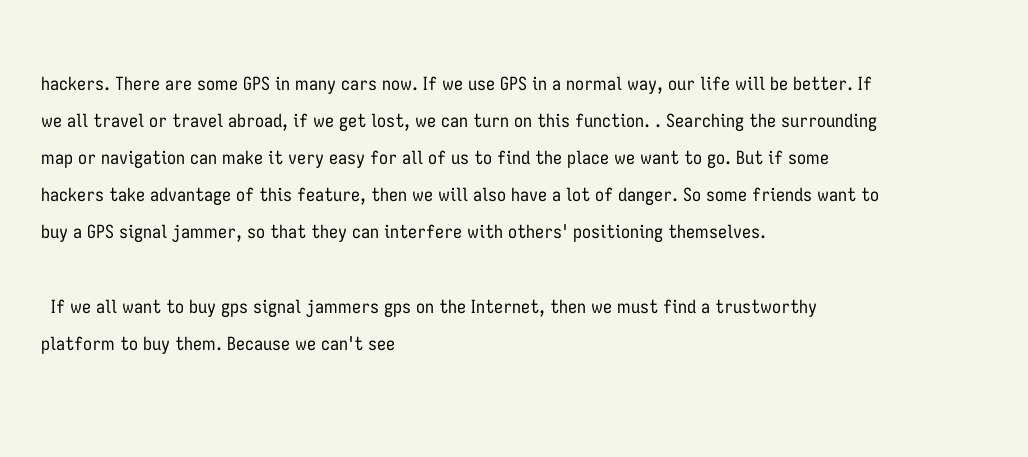hackers. There are some GPS in many cars now. If we use GPS in a normal way, our life will be better. If we all travel or travel abroad, if we get lost, we can turn on this function. . Searching the surrounding map or navigation can make it very easy for all of us to find the place we want to go. But if some hackers take advantage of this feature, then we will also have a lot of danger. So some friends want to buy a GPS signal jammer, so that they can interfere with others' positioning themselves.

  If we all want to buy gps signal jammers gps on the Internet, then we must find a trustworthy platform to buy them. Because we can't see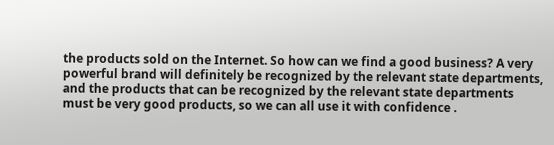the products sold on the Internet. So how can we find a good business? A very powerful brand will definitely be recognized by the relevant state departments, and the products that can be recognized by the relevant state departments must be very good products, so we can all use it with confidence .